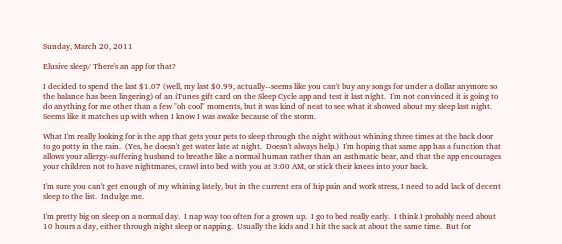Sunday, March 20, 2011

Elusive sleep/ There's an app for that?

I decided to spend the last $1.07 (well, my last $0.99, actually--seems like you can't buy any songs for under a dollar anymore so the balance has been lingering) of an iTunes gift card on the Sleep Cycle app and test it last night.  I'm not convinced it is going to do anything for me other than a few "oh cool" moments, but it was kind of neat to see what it showed about my sleep last night.  Seems like it matches up with when I know I was awake because of the storm.

What I'm really looking for is the app that gets your pets to sleep through the night without whining three times at the back door to go potty in the rain.  (Yes, he doesn't get water late at night.  Doesn't always help.)  I'm hoping that same app has a function that allows your allergy-suffering husband to breathe like a normal human rather than an asthmatic bear, and that the app encourages your children not to have nightmares, crawl into bed with you at 3:00 AM, or stick their knees into your back.

I'm sure you can't get enough of my whining lately, but in the current era of hip pain and work stress, I need to add lack of decent sleep to the list.  Indulge me.

I'm pretty big on sleep on a normal day.  I nap way too often for a grown up.  I go to bed really early.  I think I probably need about 10 hours a day, either through night sleep or napping.  Usually the kids and I hit the sack at about the same time.  But for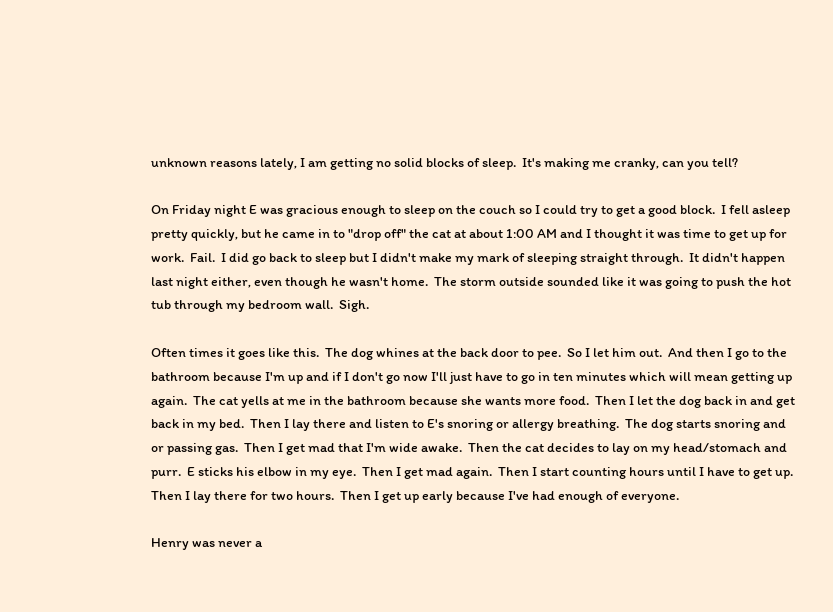unknown reasons lately, I am getting no solid blocks of sleep.  It's making me cranky, can you tell?

On Friday night E was gracious enough to sleep on the couch so I could try to get a good block.  I fell asleep pretty quickly, but he came in to "drop off" the cat at about 1:00 AM and I thought it was time to get up for work.  Fail.  I did go back to sleep but I didn't make my mark of sleeping straight through.  It didn't happen last night either, even though he wasn't home.  The storm outside sounded like it was going to push the hot tub through my bedroom wall.  Sigh.

Often times it goes like this.  The dog whines at the back door to pee.  So I let him out.  And then I go to the bathroom because I'm up and if I don't go now I'll just have to go in ten minutes which will mean getting up again.  The cat yells at me in the bathroom because she wants more food.  Then I let the dog back in and get back in my bed.  Then I lay there and listen to E's snoring or allergy breathing.  The dog starts snoring and or passing gas.  Then I get mad that I'm wide awake.  Then the cat decides to lay on my head/stomach and purr.  E sticks his elbow in my eye.  Then I get mad again.  Then I start counting hours until I have to get up.  Then I lay there for two hours.  Then I get up early because I've had enough of everyone.

Henry was never a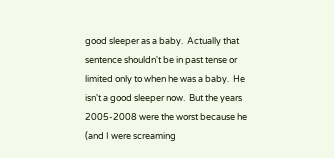good sleeper as a baby.  Actually that sentence shouldn't be in past tense or limited only to when he was a baby.  He isn't a good sleeper now.  But the years 2005-2008 were the worst because he (and I were screaming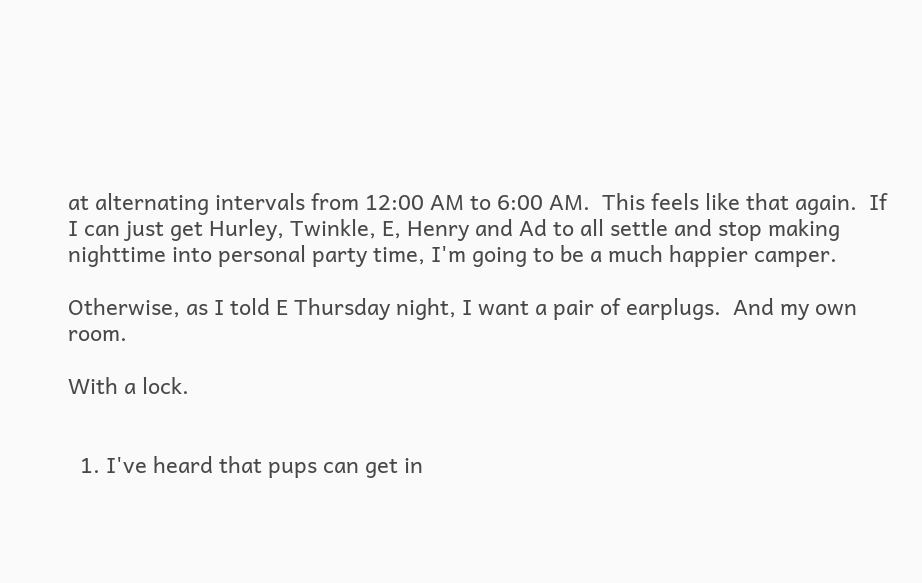at alternating intervals from 12:00 AM to 6:00 AM.  This feels like that again.  If I can just get Hurley, Twinkle, E, Henry and Ad to all settle and stop making nighttime into personal party time, I'm going to be a much happier camper.

Otherwise, as I told E Thursday night, I want a pair of earplugs.  And my own room.

With a lock.


  1. I've heard that pups can get in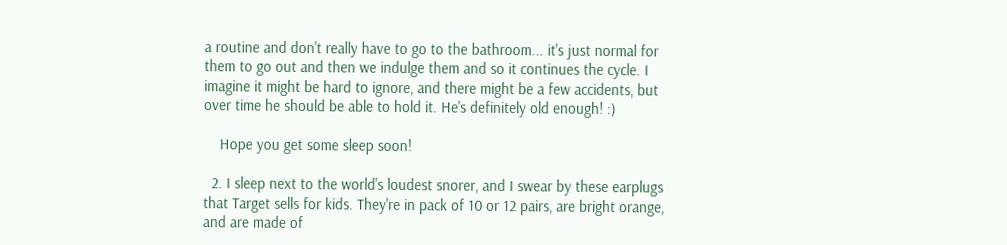a routine and don't really have to go to the bathroom... it's just normal for them to go out and then we indulge them and so it continues the cycle. I imagine it might be hard to ignore, and there might be a few accidents, but over time he should be able to hold it. He's definitely old enough! :)

    Hope you get some sleep soon!

  2. I sleep next to the world's loudest snorer, and I swear by these earplugs that Target sells for kids. They're in pack of 10 or 12 pairs, are bright orange, and are made of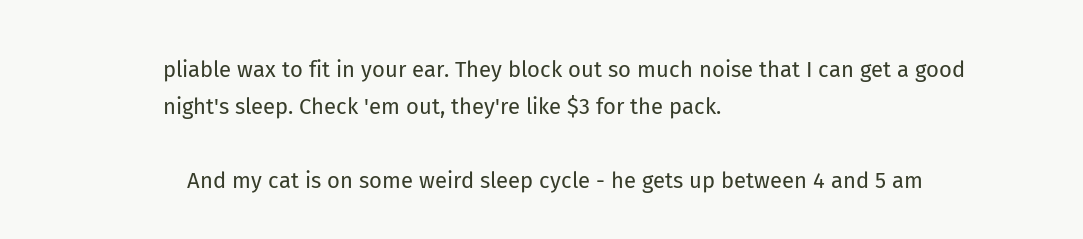pliable wax to fit in your ear. They block out so much noise that I can get a good night's sleep. Check 'em out, they're like $3 for the pack.

    And my cat is on some weird sleep cycle - he gets up between 4 and 5 am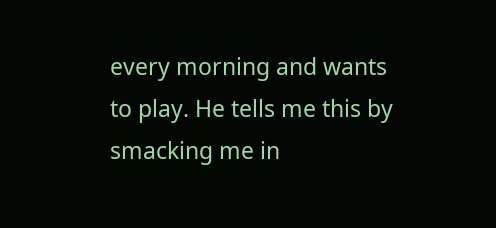every morning and wants to play. He tells me this by smacking me in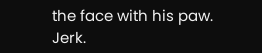the face with his paw. Jerk.